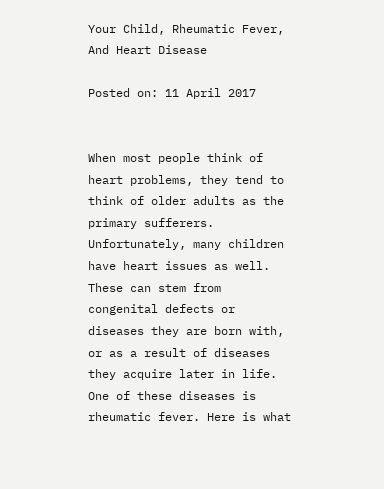Your Child, Rheumatic Fever, And Heart Disease

Posted on: 11 April 2017


When most people think of heart problems, they tend to think of older adults as the primary sufferers. Unfortunately, many children have heart issues as well. These can stem from congenital defects or diseases they are born with, or as a result of diseases they acquire later in life. One of these diseases is rheumatic fever. Here is what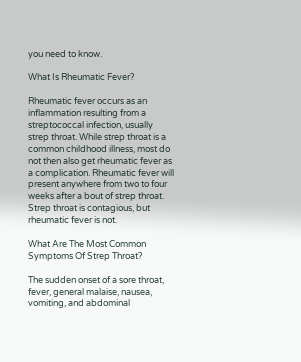you need to know.

What Is Rheumatic Fever?

Rheumatic fever occurs as an inflammation resulting from a streptococcal infection, usually strep throat. While strep throat is a common childhood illness, most do not then also get rheumatic fever as a complication. Rheumatic fever will present anywhere from two to four weeks after a bout of strep throat. Strep throat is contagious, but rheumatic fever is not.

What Are The Most Common Symptoms Of Strep Throat?

The sudden onset of a sore throat, fever, general malaise, nausea, vomiting, and abdominal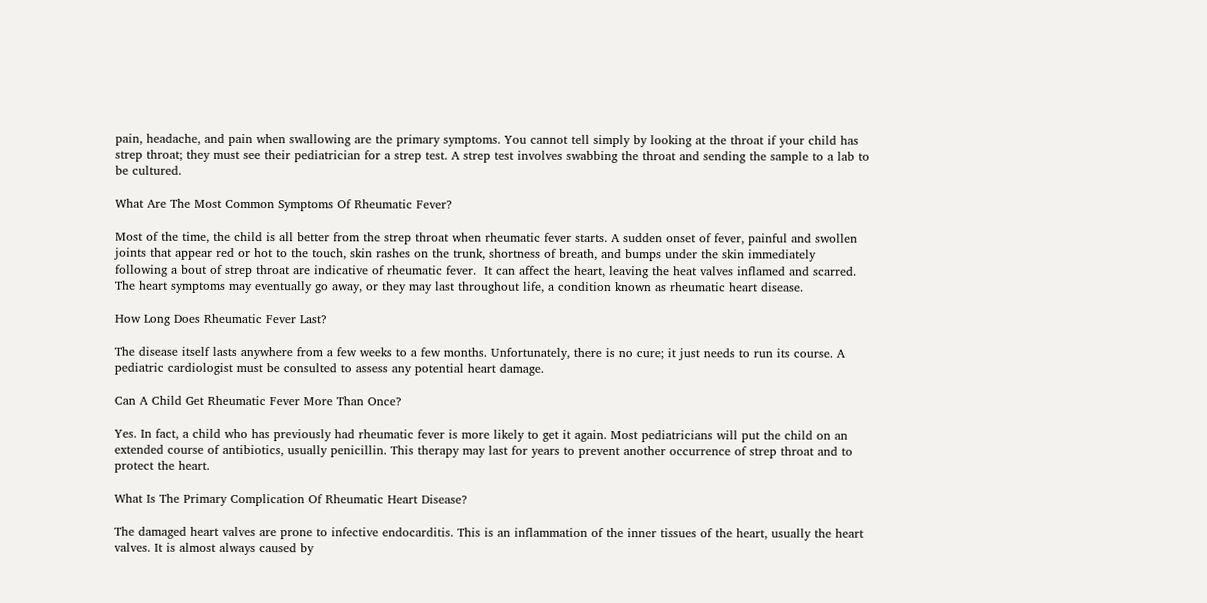pain, headache, and pain when swallowing are the primary symptoms. You cannot tell simply by looking at the throat if your child has strep throat; they must see their pediatrician for a strep test. A strep test involves swabbing the throat and sending the sample to a lab to be cultured.

What Are The Most Common Symptoms Of Rheumatic Fever?

Most of the time, the child is all better from the strep throat when rheumatic fever starts. A sudden onset of fever, painful and swollen joints that appear red or hot to the touch, skin rashes on the trunk, shortness of breath, and bumps under the skin immediately following a bout of strep throat are indicative of rheumatic fever.  It can affect the heart, leaving the heat valves inflamed and scarred. The heart symptoms may eventually go away, or they may last throughout life, a condition known as rheumatic heart disease.

How Long Does Rheumatic Fever Last?

The disease itself lasts anywhere from a few weeks to a few months. Unfortunately, there is no cure; it just needs to run its course. A pediatric cardiologist must be consulted to assess any potential heart damage.

Can A Child Get Rheumatic Fever More Than Once?

Yes. In fact, a child who has previously had rheumatic fever is more likely to get it again. Most pediatricians will put the child on an extended course of antibiotics, usually penicillin. This therapy may last for years to prevent another occurrence of strep throat and to protect the heart.

What Is The Primary Complication Of Rheumatic Heart Disease?

The damaged heart valves are prone to infective endocarditis. This is an inflammation of the inner tissues of the heart, usually the heart valves. It is almost always caused by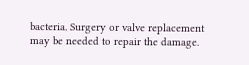bacteria. Surgery or valve replacement may be needed to repair the damage.